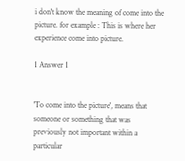i don't know the meaning of come into the picture. for example : This is where her experience come into picture.

1 Answer 1


'To come into the picture', means that someone or something that was previously not important within a particular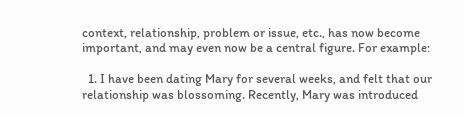context, relationship, problem or issue, etc., has now become important, and may even now be a central figure. For example:

  1. I have been dating Mary for several weeks, and felt that our relationship was blossoming. Recently, Mary was introduced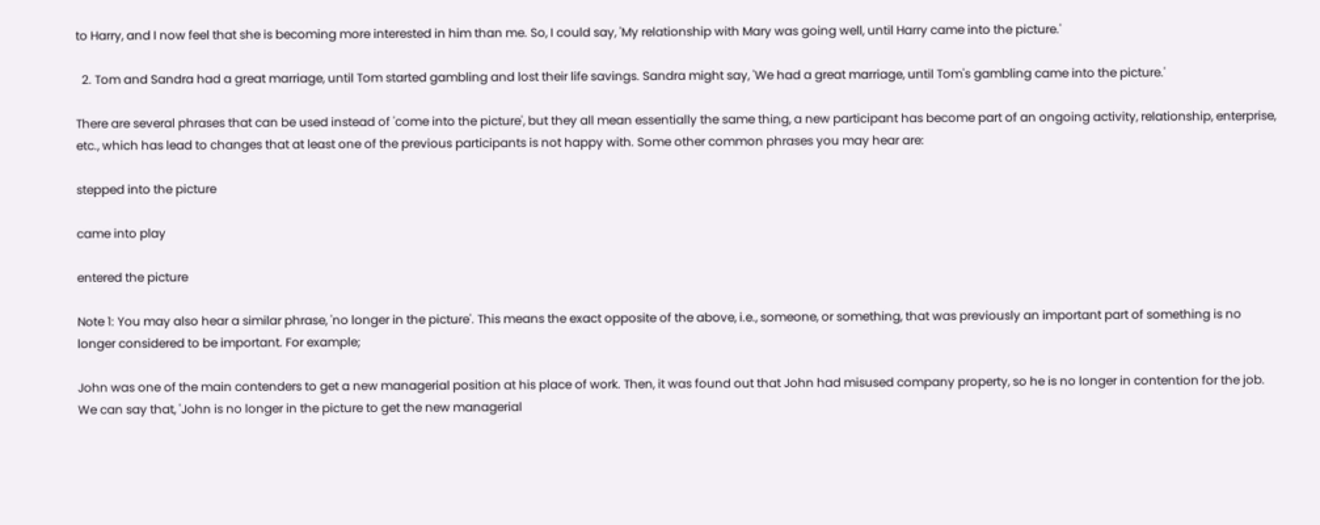to Harry, and I now feel that she is becoming more interested in him than me. So, I could say, 'My relationship with Mary was going well, until Harry came into the picture.'

  2. Tom and Sandra had a great marriage, until Tom started gambling and lost their life savings. Sandra might say, 'We had a great marriage, until Tom's gambling came into the picture.'

There are several phrases that can be used instead of 'come into the picture', but they all mean essentially the same thing, a new participant has become part of an ongoing activity, relationship, enterprise, etc., which has lead to changes that at least one of the previous participants is not happy with. Some other common phrases you may hear are:

stepped into the picture

came into play

entered the picture

Note 1: You may also hear a similar phrase, 'no longer in the picture'. This means the exact opposite of the above, i.e., someone, or something, that was previously an important part of something is no longer considered to be important. For example;

John was one of the main contenders to get a new managerial position at his place of work. Then, it was found out that John had misused company property, so he is no longer in contention for the job. We can say that, 'John is no longer in the picture to get the new managerial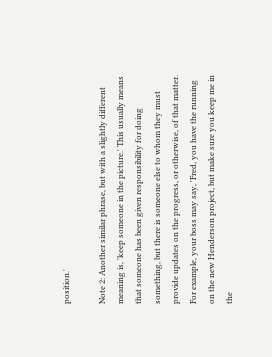position.'

Note 2: Another similar phrase, but with a slightly different meaning is, 'keep someone in the picture.' This usually means that someone has been given responsibility for doing something, but there is someone else to whom they must provide updates on the progress, or otherwise, of that matter. For example, your boss may say, 'Fred, you have the running on the new Henderson project, but make sure you keep me in the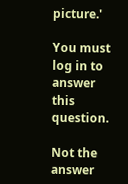picture.'

You must log in to answer this question.

Not the answer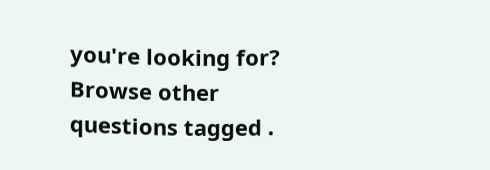you're looking for? Browse other questions tagged .